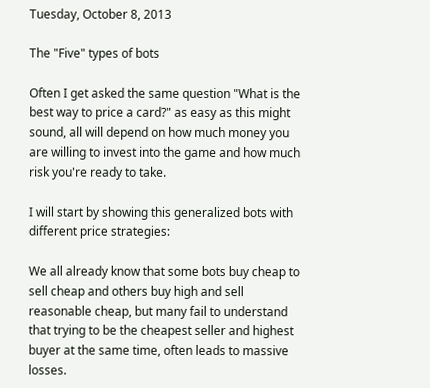Tuesday, October 8, 2013

The "Five" types of bots

Often I get asked the same question "What is the best way to price a card?" as easy as this might sound, all will depend on how much money you are willing to invest into the game and how much risk you're ready to take.

I will start by showing this generalized bots with different price strategies:

We all already know that some bots buy cheap to sell cheap and others buy high and sell reasonable cheap, but many fail to understand that trying to be the cheapest seller and highest buyer at the same time, often leads to massive losses.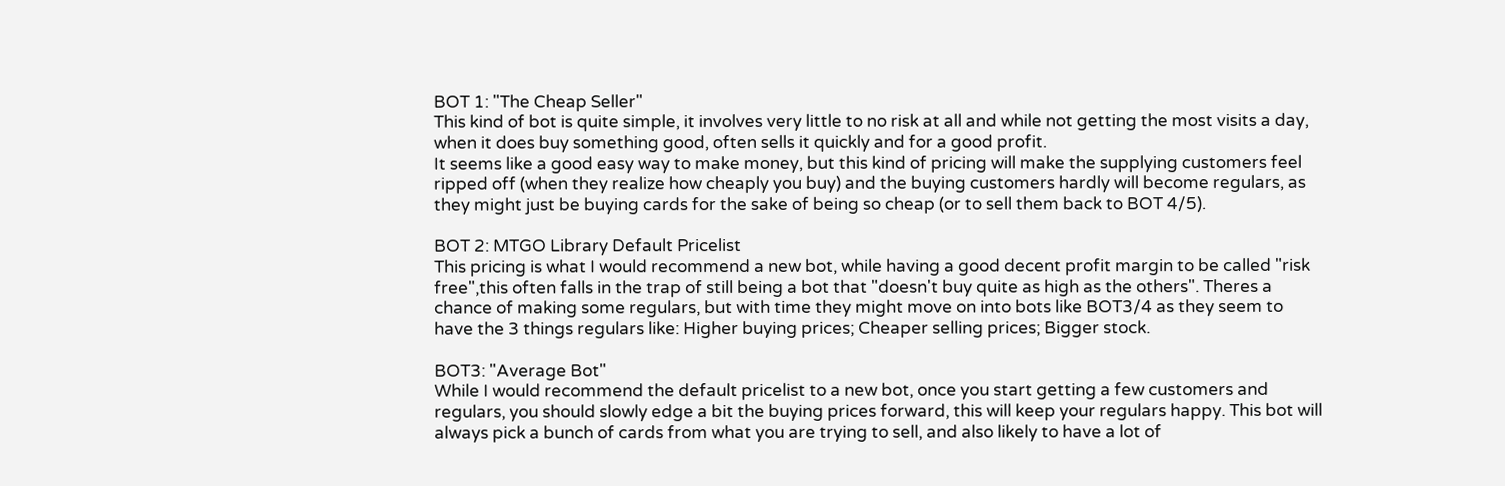BOT 1: "The Cheap Seller"
This kind of bot is quite simple, it involves very little to no risk at all and while not getting the most visits a day, when it does buy something good, often sells it quickly and for a good profit.
It seems like a good easy way to make money, but this kind of pricing will make the supplying customers feel ripped off (when they realize how cheaply you buy) and the buying customers hardly will become regulars, as they might just be buying cards for the sake of being so cheap (or to sell them back to BOT 4/5).

BOT 2: MTGO Library Default Pricelist
This pricing is what I would recommend a new bot, while having a good decent profit margin to be called "risk free",this often falls in the trap of still being a bot that "doesn't buy quite as high as the others". Theres a chance of making some regulars, but with time they might move on into bots like BOT3/4 as they seem to have the 3 things regulars like: Higher buying prices; Cheaper selling prices; Bigger stock.

BOT3: "Average Bot"
While I would recommend the default pricelist to a new bot, once you start getting a few customers and regulars, you should slowly edge a bit the buying prices forward, this will keep your regulars happy. This bot will always pick a bunch of cards from what you are trying to sell, and also likely to have a lot of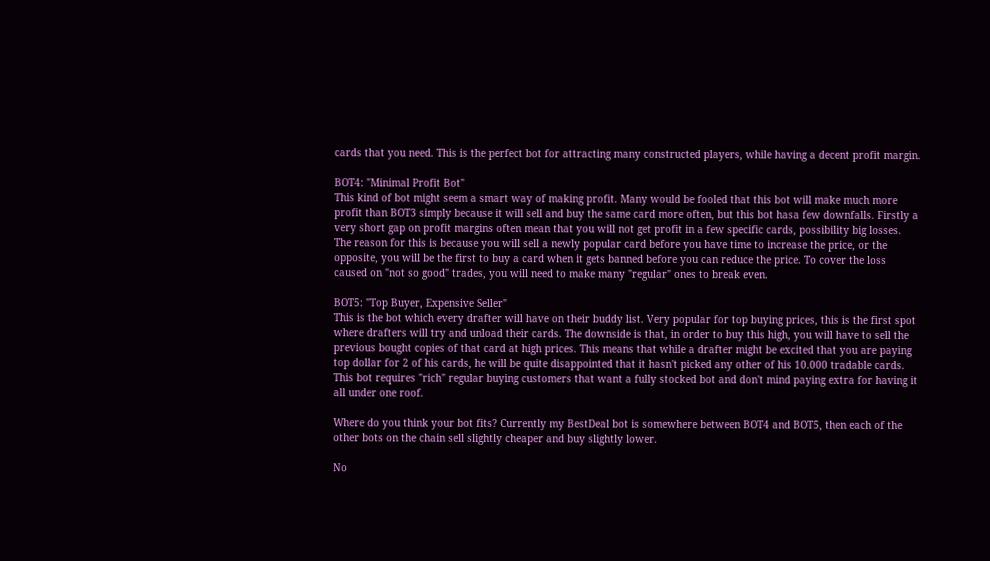cards that you need. This is the perfect bot for attracting many constructed players, while having a decent profit margin.

BOT4: "Minimal Profit Bot"
This kind of bot might seem a smart way of making profit. Many would be fooled that this bot will make much more profit than BOT3 simply because it will sell and buy the same card more often, but this bot hasa few downfalls. Firstly a very short gap on profit margins often mean that you will not get profit in a few specific cards, possibility big losses. The reason for this is because you will sell a newly popular card before you have time to increase the price, or the opposite, you will be the first to buy a card when it gets banned before you can reduce the price. To cover the loss caused on "not so good" trades, you will need to make many "regular" ones to break even.

BOT5: "Top Buyer, Expensive Seller"
This is the bot which every drafter will have on their buddy list. Very popular for top buying prices, this is the first spot where drafters will try and unload their cards. The downside is that, in order to buy this high, you will have to sell the previous bought copies of that card at high prices. This means that while a drafter might be excited that you are paying top dollar for 2 of his cards, he will be quite disappointed that it hasn't picked any other of his 10.000 tradable cards. This bot requires "rich" regular buying customers that want a fully stocked bot and don't mind paying extra for having it all under one roof.

Where do you think your bot fits? Currently my BestDeal bot is somewhere between BOT4 and BOT5, then each of the other bots on the chain sell slightly cheaper and buy slightly lower.

No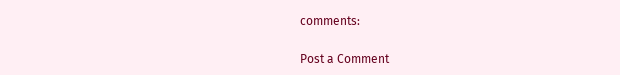comments:

Post a Comment